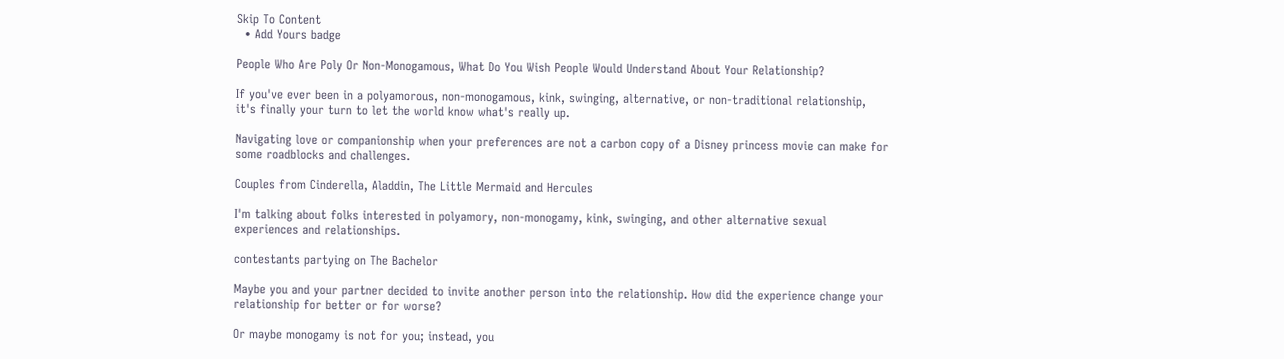Skip To Content
  • Add Yours badge

People Who Are Poly Or Non-Monogamous, What Do You Wish People Would Understand About Your Relationship?

If you've ever been in a polyamorous, non-monogamous, kink, swinging, alternative, or non-traditional relationship, it's finally your turn to let the world know what's really up.

Navigating love or companionship when your preferences are not a carbon copy of a Disney princess movie can make for some roadblocks and challenges.

Couples from Cinderella, Aladdin, The Little Mermaid and Hercules

I'm talking about folks interested in polyamory, non-monogamy, kink, swinging, and other alternative sexual experiences and relationships.

contestants partying on The Bachelor

Maybe you and your partner decided to invite another person into the relationship. How did the experience change your relationship for better or for worse?

Or maybe monogamy is not for you; instead, you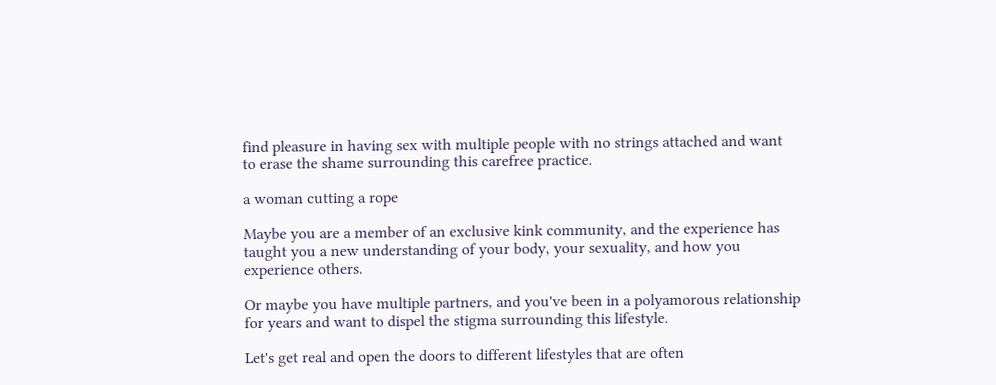find pleasure in having sex with multiple people with no strings attached and want to erase the shame surrounding this carefree practice.

a woman cutting a rope

Maybe you are a member of an exclusive kink community, and the experience has taught you a new understanding of your body, your sexuality, and how you experience others.

Or maybe you have multiple partners, and you've been in a polyamorous relationship for years and want to dispel the stigma surrounding this lifestyle.

Let's get real and open the doors to different lifestyles that are often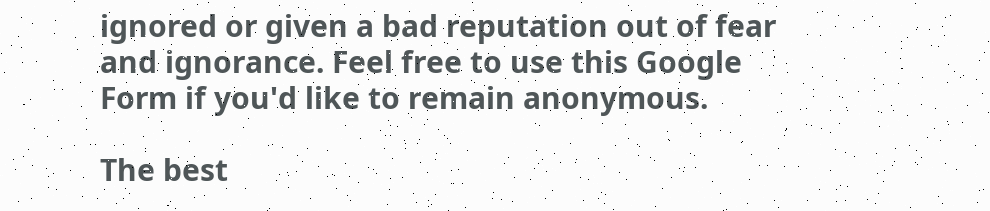ignored or given a bad reputation out of fear and ignorance. Feel free to use this Google Form if you'd like to remain anonymous.

The best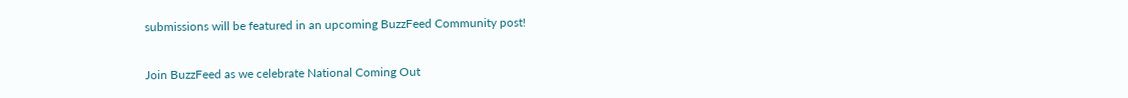submissions will be featured in an upcoming BuzzFeed Community post!

Join BuzzFeed as we celebrate National Coming Out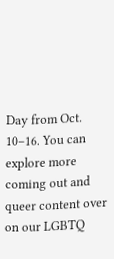Day from Oct. 10–16. You can explore more coming out and queer content over on our LGBTQ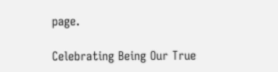page.

Celebrating Being Our True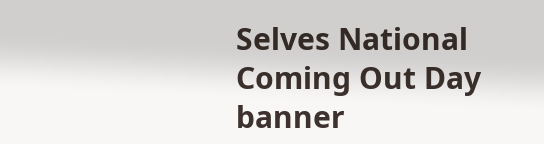Selves National Coming Out Day banner